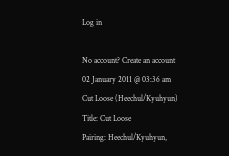Log in

No account? Create an account
02 January 2011 @ 03:36 am
Cut Loose (Heechul/Kyuhyun)
Title: Cut Loose
Pairing: Heechul/Kyuhyun,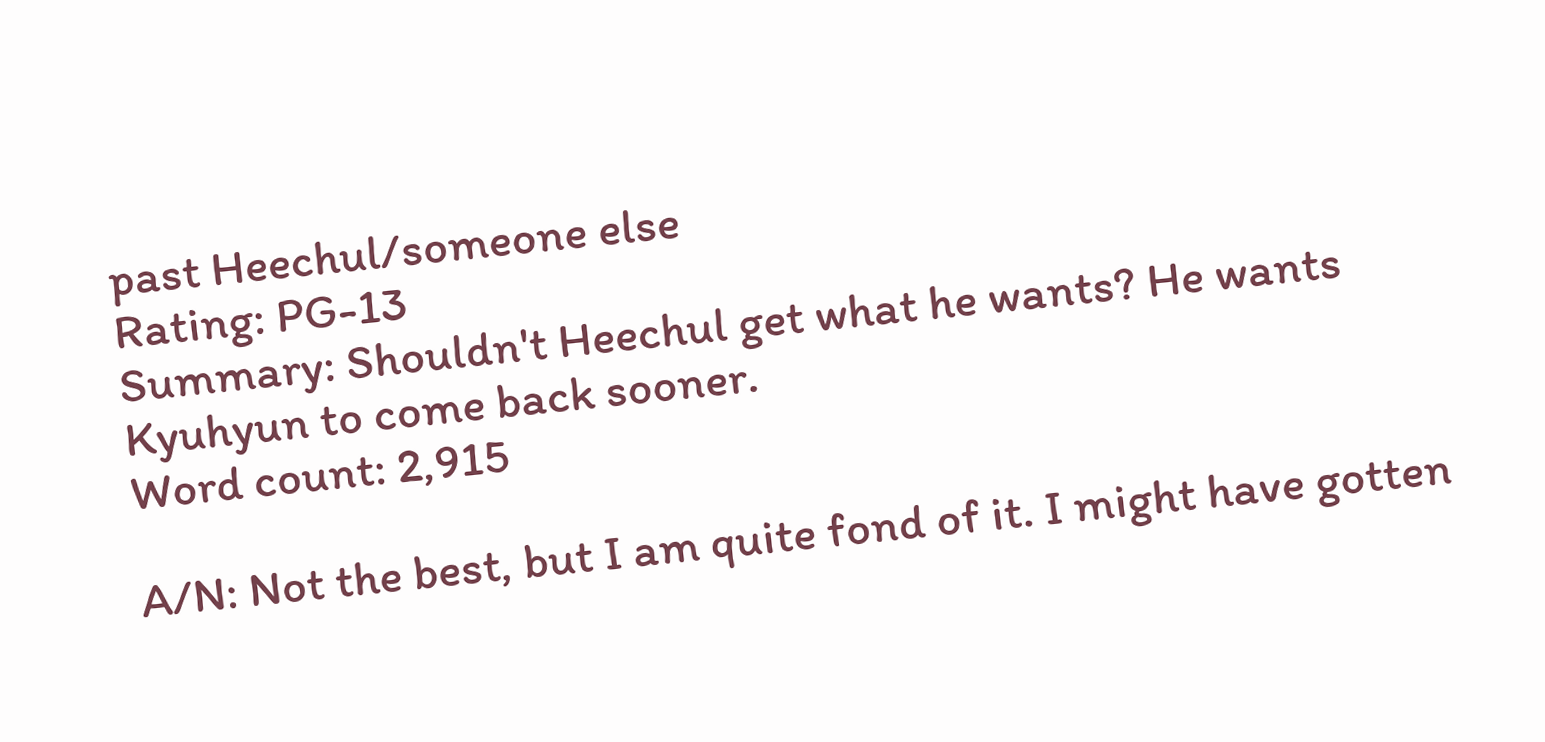past Heechul/someone else
Rating: PG-13
Summary: Shouldn't Heechul get what he wants? He wants Kyuhyun to come back sooner.
Word count: 2,915

A/N: Not the best, but I am quite fond of it. I might have gotten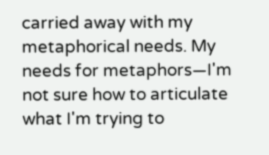carried away with my metaphorical needs. My needs for metaphors—I'm not sure how to articulate what I'm trying to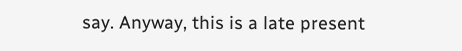say. Anyway, this is a late present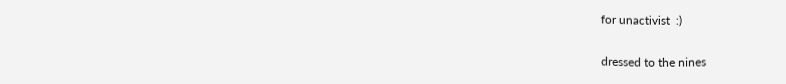for unactivist  :)

dressed to the nines